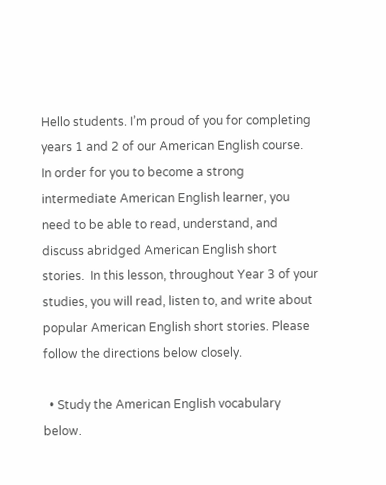Hello students. I’m proud of you for completing years 1 and 2 of our American English course.  In order for you to become a strong intermediate American English learner, you need to be able to read, understand, and discuss abridged American English short stories.  In this lesson, throughout Year 3 of your studies, you will read, listen to, and write about popular American English short stories. Please follow the directions below closely.

  • Study the American English vocabulary below.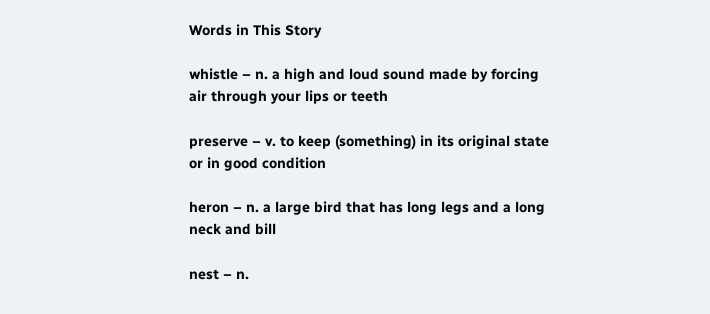Words in This Story

whistle – n. a high and loud sound made by forcing air through your lips or teeth

preserve – v. to keep (something) in its original state or in good condition

heron – n. a large bird that has long legs and a long neck and bill

nest – n.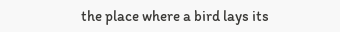the place where a bird lays its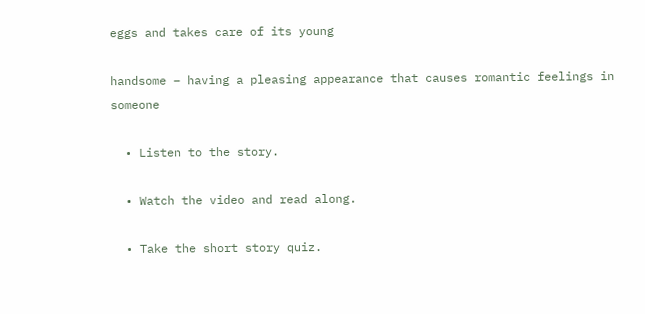eggs and takes care of its young

handsome – having a pleasing appearance that causes romantic feelings in someone

  • Listen to the story.

  • Watch the video and read along.

  • Take the short story quiz.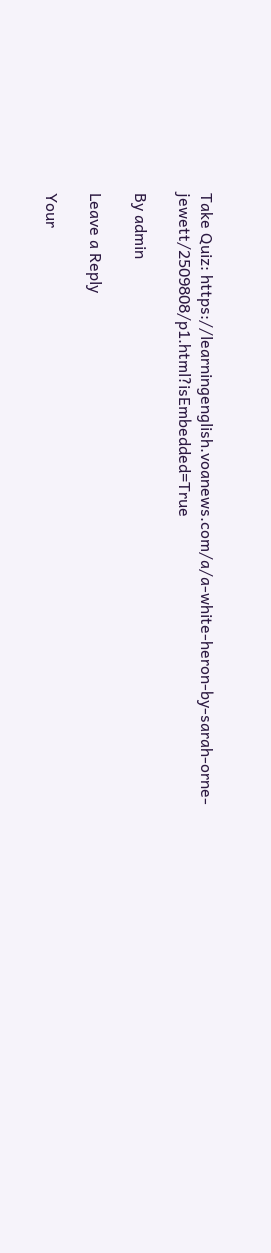Take Quiz: https://learningenglish.voanews.com/a/a-white-heron-by-sarah-orne-jewett/2509808/p1.html?isEmbedded=True

By admin

Leave a Reply

Your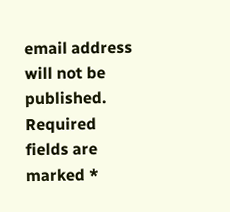email address will not be published. Required fields are marked *